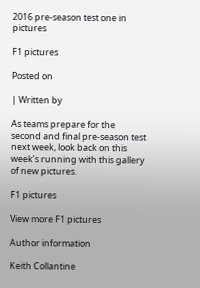2016 pre-season test one in pictures

F1 pictures

Posted on

| Written by

As teams prepare for the second and final pre-season test next week, look back on this week’s running with this gallery of new pictures.

F1 pictures

View more F1 pictures

Author information

Keith Collantine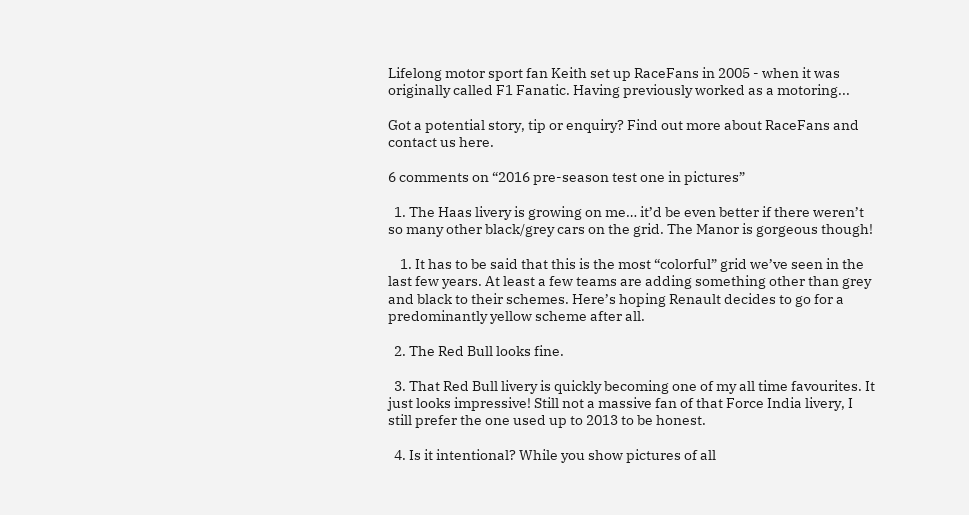Lifelong motor sport fan Keith set up RaceFans in 2005 - when it was originally called F1 Fanatic. Having previously worked as a motoring...

Got a potential story, tip or enquiry? Find out more about RaceFans and contact us here.

6 comments on “2016 pre-season test one in pictures”

  1. The Haas livery is growing on me… it’d be even better if there weren’t so many other black/grey cars on the grid. The Manor is gorgeous though!

    1. It has to be said that this is the most “colorful” grid we’ve seen in the last few years. At least a few teams are adding something other than grey and black to their schemes. Here’s hoping Renault decides to go for a predominantly yellow scheme after all.

  2. The Red Bull looks fine.

  3. That Red Bull livery is quickly becoming one of my all time favourites. It just looks impressive! Still not a massive fan of that Force India livery, I still prefer the one used up to 2013 to be honest.

  4. Is it intentional? While you show pictures of all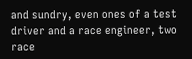and sundry, even ones of a test driver and a race engineer, two race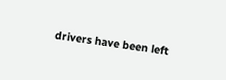drivers have been left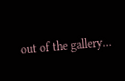out of the gallery…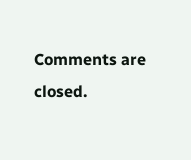Comments are closed.